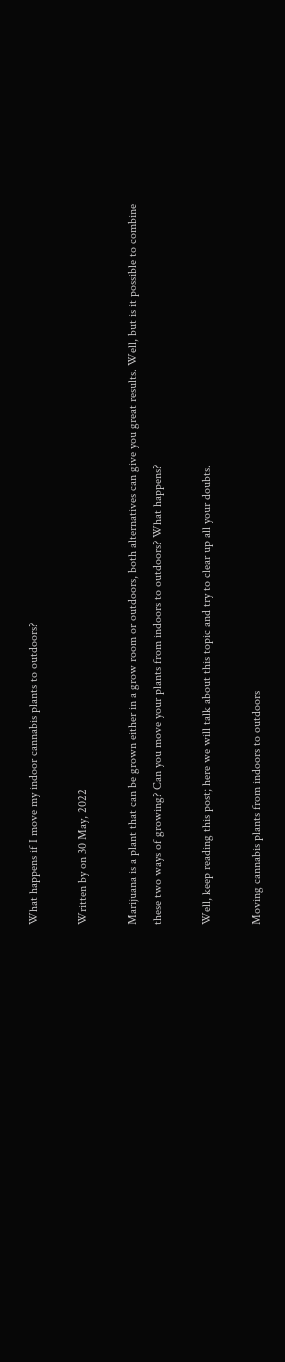What happens if I move my indoor cannabis plants to outdoors?

Written by on 30 May, 2022

Marijuana is a plant that can be grown either in a grow room or outdoors, both alternatives can give you great results. Well, but is it possible to combine these two ways of growing? Can you move your plants from indoors to outdoors? What happens?

Well, keep reading this post; here we will talk about this topic and try to clear up all your doubts.

Moving cannabis plants from indoors to outdoors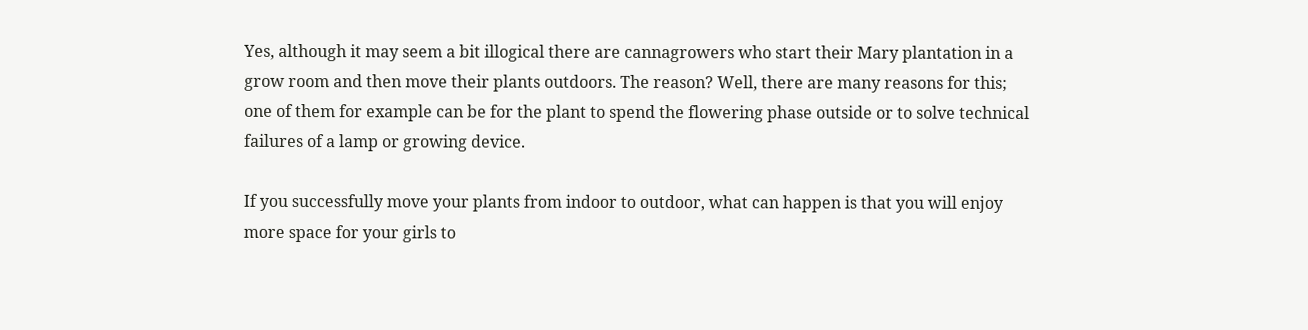Yes, although it may seem a bit illogical there are cannagrowers who start their Mary plantation in a grow room and then move their plants outdoors. The reason? Well, there are many reasons for this; one of them for example can be for the plant to spend the flowering phase outside or to solve technical failures of a lamp or growing device.

If you successfully move your plants from indoor to outdoor, what can happen is that you will enjoy more space for your girls to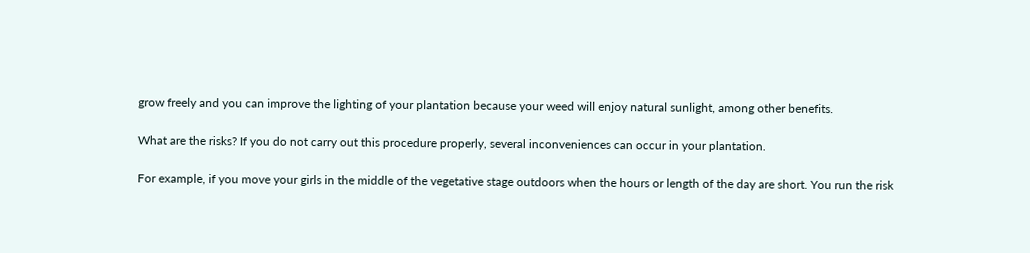grow freely and you can improve the lighting of your plantation because your weed will enjoy natural sunlight, among other benefits.

What are the risks? If you do not carry out this procedure properly, several inconveniences can occur in your plantation.

For example, if you move your girls in the middle of the vegetative stage outdoors when the hours or length of the day are short. You run the risk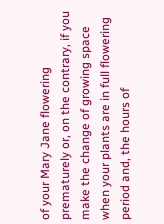of your Mary Jane flowering prematurely or, on the contrary, if you make the change of growing space when your plants are in full flowering period and, the hours of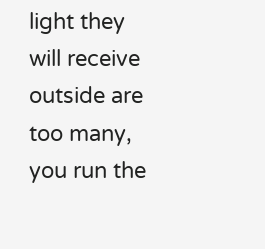light they will receive outside are too many, you run the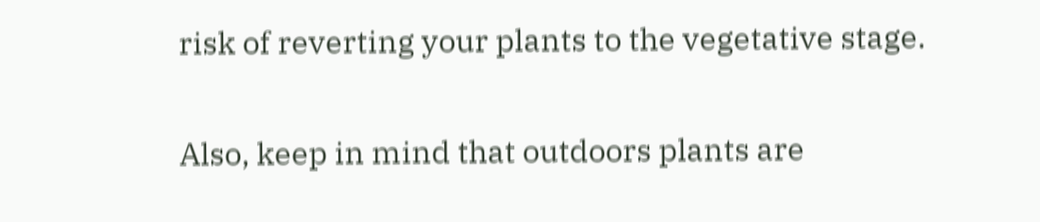risk of reverting your plants to the vegetative stage.

Also, keep in mind that outdoors plants are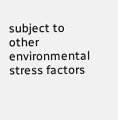subject to other environmental stress factors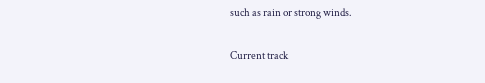such as rain or strong winds.

Current track